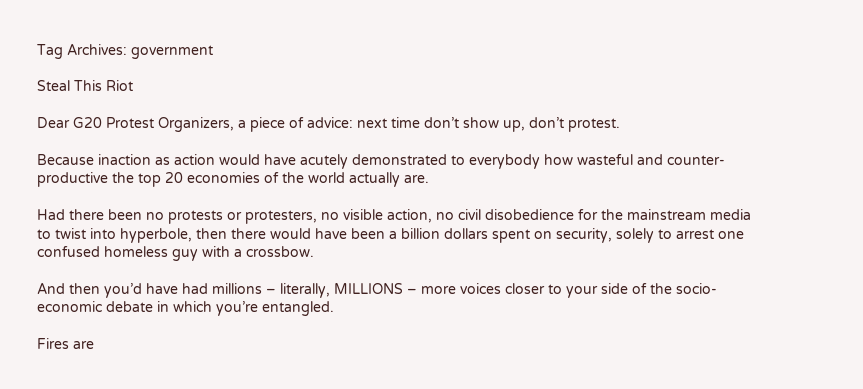Tag Archives: government

Steal This Riot

Dear G20 Protest Organizers, a piece of advice: next time don’t show up, don’t protest.

Because inaction as action would have acutely demonstrated to everybody how wasteful and counter-productive the top 20 economies of the world actually are.

Had there been no protests or protesters, no visible action, no civil disobedience for the mainstream media to twist into hyperbole, then there would have been a billion dollars spent on security, solely to arrest one confused homeless guy with a crossbow.

And then you’d have had millions – literally, MILLIONS – more voices closer to your side of the socio-economic debate in which you’re entangled.

Fires are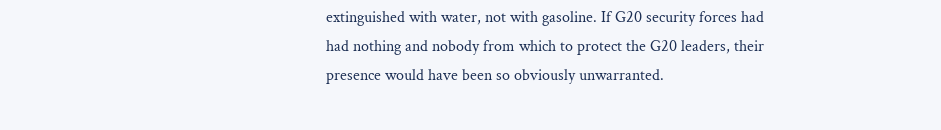extinguished with water, not with gasoline. If G20 security forces had had nothing and nobody from which to protect the G20 leaders, their presence would have been so obviously unwarranted.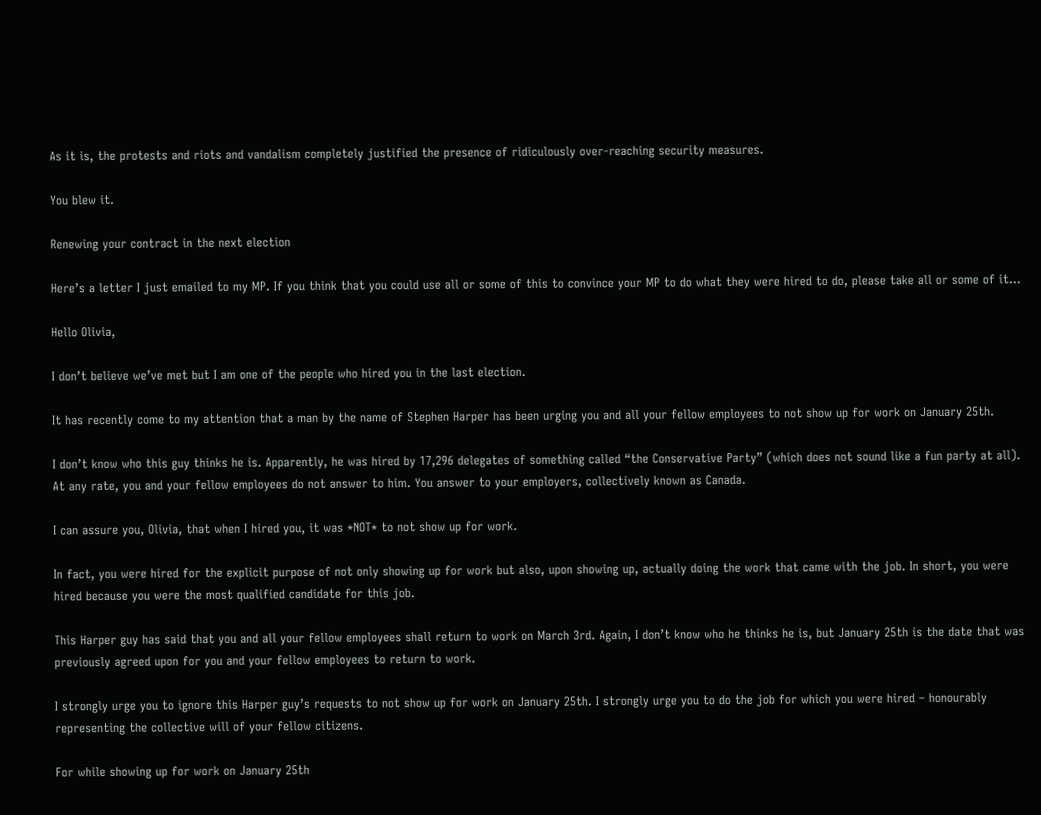As it is, the protests and riots and vandalism completely justified the presence of ridiculously over-reaching security measures.

You blew it.

Renewing your contract in the next election

Here’s a letter I just emailed to my MP. If you think that you could use all or some of this to convince your MP to do what they were hired to do, please take all or some of it…

Hello Olivia,

I don’t believe we’ve met but I am one of the people who hired you in the last election.

It has recently come to my attention that a man by the name of Stephen Harper has been urging you and all your fellow employees to not show up for work on January 25th.

I don’t know who this guy thinks he is. Apparently, he was hired by 17,296 delegates of something called “the Conservative Party” (which does not sound like a fun party at all). At any rate, you and your fellow employees do not answer to him. You answer to your employers, collectively known as Canada.

I can assure you, Olivia, that when I hired you, it was *NOT* to not show up for work.

In fact, you were hired for the explicit purpose of not only showing up for work but also, upon showing up, actually doing the work that came with the job. In short, you were hired because you were the most qualified candidate for this job.

This Harper guy has said that you and all your fellow employees shall return to work on March 3rd. Again, I don’t know who he thinks he is, but January 25th is the date that was previously agreed upon for you and your fellow employees to return to work.

I strongly urge you to ignore this Harper guy’s requests to not show up for work on January 25th. I strongly urge you to do the job for which you were hired – honourably representing the collective will of your fellow citizens.

For while showing up for work on January 25th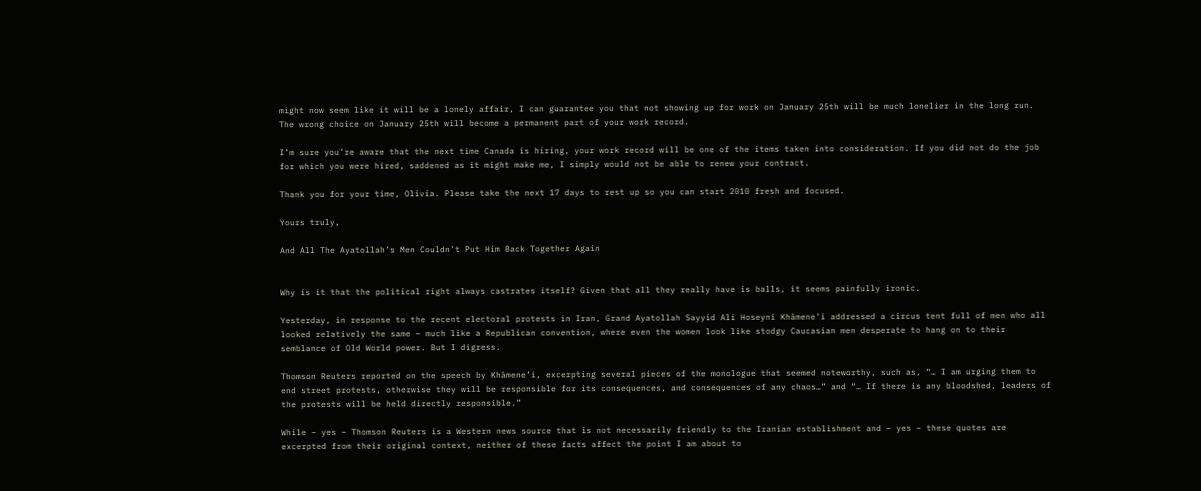might now seem like it will be a lonely affair, I can guarantee you that not showing up for work on January 25th will be much lonelier in the long run. The wrong choice on January 25th will become a permanent part of your work record.

I’m sure you’re aware that the next time Canada is hiring, your work record will be one of the items taken into consideration. If you did not do the job for which you were hired, saddened as it might make me, I simply would not be able to renew your contract.

Thank you for your time, Olivia. Please take the next 17 days to rest up so you can start 2010 fresh and focused.

Yours truly,

And All The Ayatollah’s Men Couldn’t Put Him Back Together Again


Why is it that the political right always castrates itself? Given that all they really have is balls, it seems painfully ironic.

Yesterday, in response to the recent electoral protests in Iran, Grand Ayatollah Sayyid Ali Hoseyni Khāmene’i addressed a circus tent full of men who all looked relatively the same – much like a Republican convention, where even the women look like stodgy Caucasian men desperate to hang on to their semblance of Old World power. But I digress.

Thomson Reuters reported on the speech by Khāmene’i, excerpting several pieces of the monologue that seemed noteworthy, such as, “… I am urging them to end street protests, otherwise they will be responsible for its consequences, and consequences of any chaos…” and “… If there is any bloodshed, leaders of the protests will be held directly responsible.”

While – yes – Thomson Reuters is a Western news source that is not necessarily friendly to the Iranian establishment and – yes – these quotes are excerpted from their original context, neither of these facts affect the point I am about to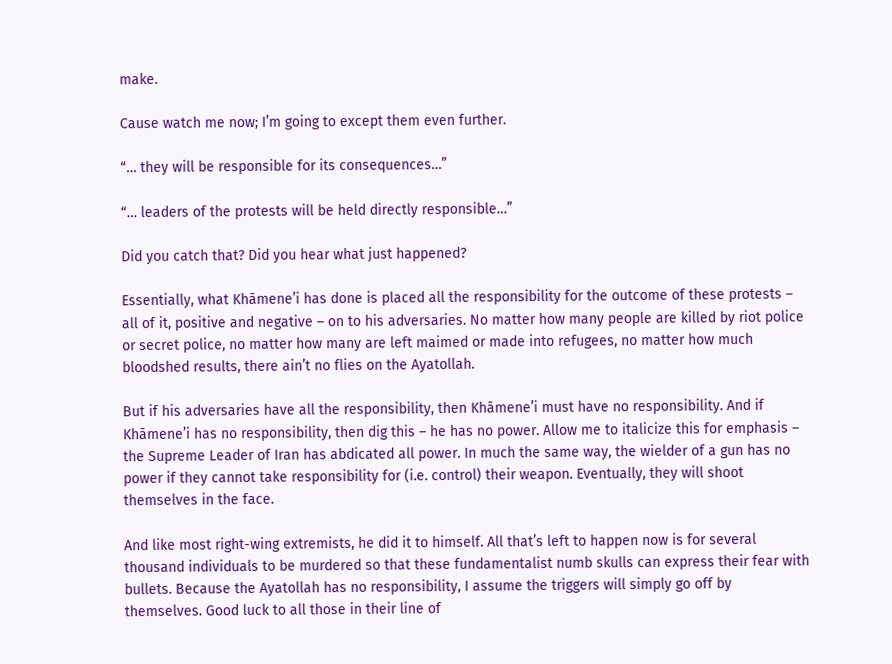make.

Cause watch me now; I’m going to except them even further.

“… they will be responsible for its consequences…”

“… leaders of the protests will be held directly responsible…”

Did you catch that? Did you hear what just happened?

Essentially, what Khāmene’i has done is placed all the responsibility for the outcome of these protests – all of it, positive and negative – on to his adversaries. No matter how many people are killed by riot police or secret police, no matter how many are left maimed or made into refugees, no matter how much bloodshed results, there ain’t no flies on the Ayatollah.

But if his adversaries have all the responsibility, then Khāmene’i must have no responsibility. And if Khāmene’i has no responsibility, then dig this – he has no power. Allow me to italicize this for emphasis – the Supreme Leader of Iran has abdicated all power. In much the same way, the wielder of a gun has no power if they cannot take responsibility for (i.e. control) their weapon. Eventually, they will shoot themselves in the face.

And like most right-wing extremists, he did it to himself. All that’s left to happen now is for several thousand individuals to be murdered so that these fundamentalist numb skulls can express their fear with bullets. Because the Ayatollah has no responsibility, I assume the triggers will simply go off by themselves. Good luck to all those in their line of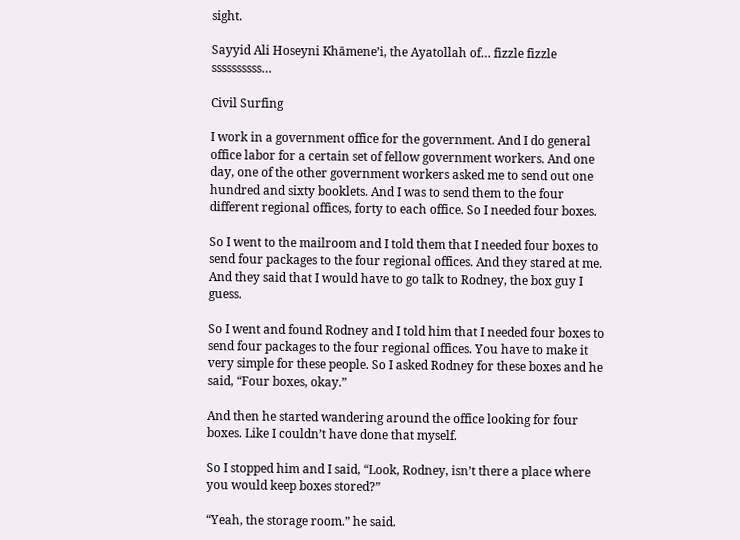sight.

Sayyid Ali Hoseyni Khāmene’i, the Ayatollah of… fizzle fizzle ssssssssss…

Civil Surfing

I work in a government office for the government. And I do general office labor for a certain set of fellow government workers. And one day, one of the other government workers asked me to send out one hundred and sixty booklets. And I was to send them to the four different regional offices, forty to each office. So I needed four boxes.

So I went to the mailroom and I told them that I needed four boxes to send four packages to the four regional offices. And they stared at me. And they said that I would have to go talk to Rodney, the box guy I guess.

So I went and found Rodney and I told him that I needed four boxes to send four packages to the four regional offices. You have to make it very simple for these people. So I asked Rodney for these boxes and he said, “Four boxes, okay.”

And then he started wandering around the office looking for four boxes. Like I couldn’t have done that myself.

So I stopped him and I said, “Look, Rodney, isn’t there a place where you would keep boxes stored?”

“Yeah, the storage room.” he said.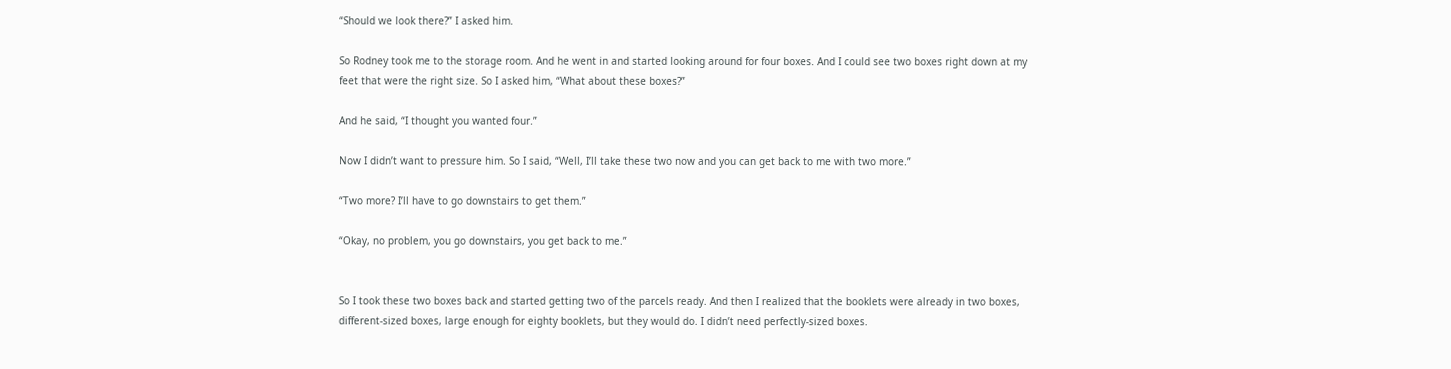“Should we look there?” I asked him.

So Rodney took me to the storage room. And he went in and started looking around for four boxes. And I could see two boxes right down at my feet that were the right size. So I asked him, “What about these boxes?”

And he said, “I thought you wanted four.”

Now I didn’t want to pressure him. So I said, “Well, I’ll take these two now and you can get back to me with two more.”

“Two more? I’ll have to go downstairs to get them.”

“Okay, no problem, you go downstairs, you get back to me.”


So I took these two boxes back and started getting two of the parcels ready. And then I realized that the booklets were already in two boxes, different-sized boxes, large enough for eighty booklets, but they would do. I didn’t need perfectly-sized boxes.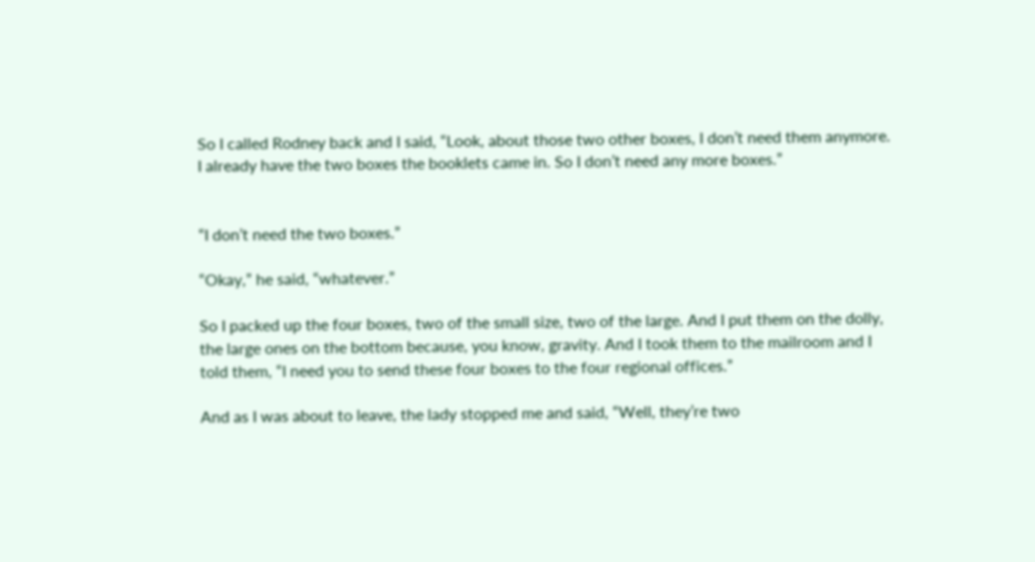So I called Rodney back and I said, “Look, about those two other boxes, I don’t need them anymore. I already have the two boxes the booklets came in. So I don’t need any more boxes.”


“I don’t need the two boxes.”

“Okay,” he said, “whatever.”

So I packed up the four boxes, two of the small size, two of the large. And I put them on the dolly, the large ones on the bottom because, you know, gravity. And I took them to the mailroom and I told them, “I need you to send these four boxes to the four regional offices.”

And as I was about to leave, the lady stopped me and said, “Well, they’re two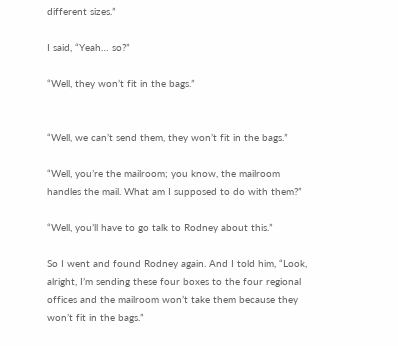different sizes.”

I said, “Yeah… so?”

“Well, they won’t fit in the bags.”


“Well, we can’t send them, they won’t fit in the bags.”

“Well, you’re the mailroom; you know, the mailroom handles the mail. What am I supposed to do with them?”

“Well, you’ll have to go talk to Rodney about this.”

So I went and found Rodney again. And I told him, “Look, alright, I’m sending these four boxes to the four regional offices and the mailroom won’t take them because they won’t fit in the bags.”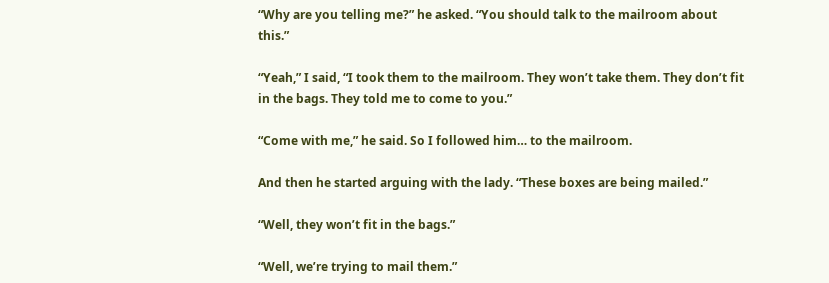“Why are you telling me?” he asked. “You should talk to the mailroom about this.”

“Yeah,” I said, “I took them to the mailroom. They won’t take them. They don’t fit in the bags. They told me to come to you.”

“Come with me,” he said. So I followed him… to the mailroom.

And then he started arguing with the lady. “These boxes are being mailed.”

“Well, they won’t fit in the bags.”

“Well, we’re trying to mail them.”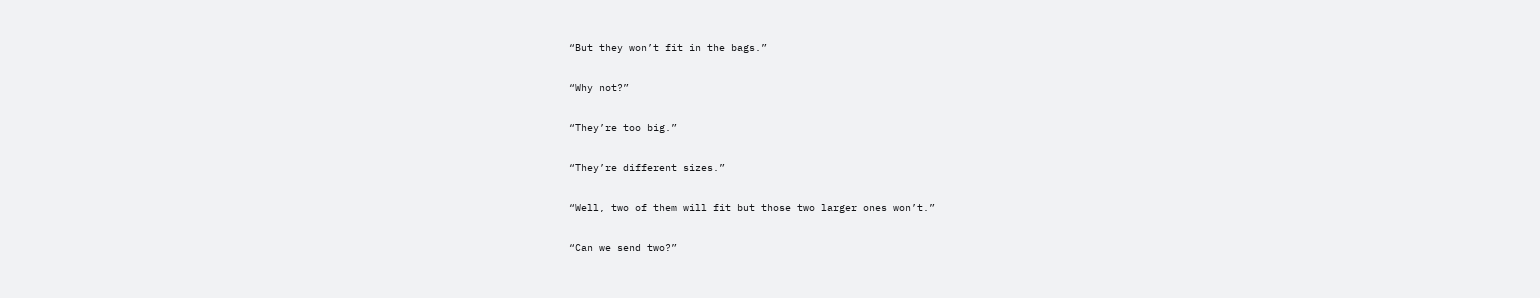“But they won’t fit in the bags.”

“Why not?”

“They’re too big.”

“They’re different sizes.”

“Well, two of them will fit but those two larger ones won’t.”

“Can we send two?”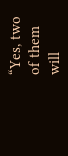“Yes, two of them will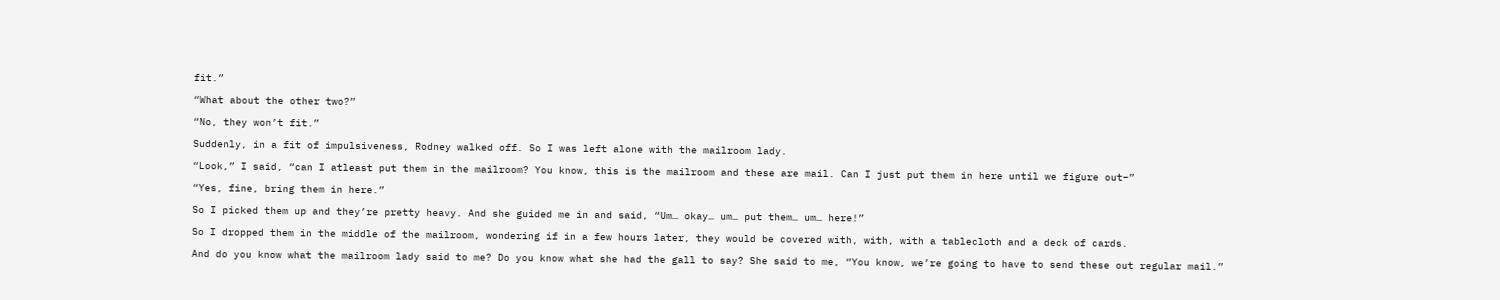fit.”

“What about the other two?”

“No, they won’t fit.”

Suddenly, in a fit of impulsiveness, Rodney walked off. So I was left alone with the mailroom lady.

“Look,” I said, “can I atleast put them in the mailroom? You know, this is the mailroom and these are mail. Can I just put them in here until we figure out–”

“Yes, fine, bring them in here.”

So I picked them up and they’re pretty heavy. And she guided me in and said, “Um… okay… um… put them… um… here!”

So I dropped them in the middle of the mailroom, wondering if in a few hours later, they would be covered with, with, with a tablecloth and a deck of cards.

And do you know what the mailroom lady said to me? Do you know what she had the gall to say? She said to me, “You know, we’re going to have to send these out regular mail.”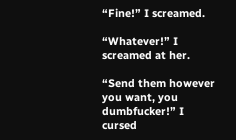“Fine!” I screamed.

“Whatever!” I screamed at her.

“Send them however you want, you dumbfucker!” I cursed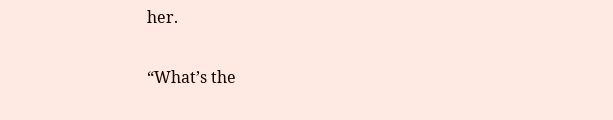her.

“What’s the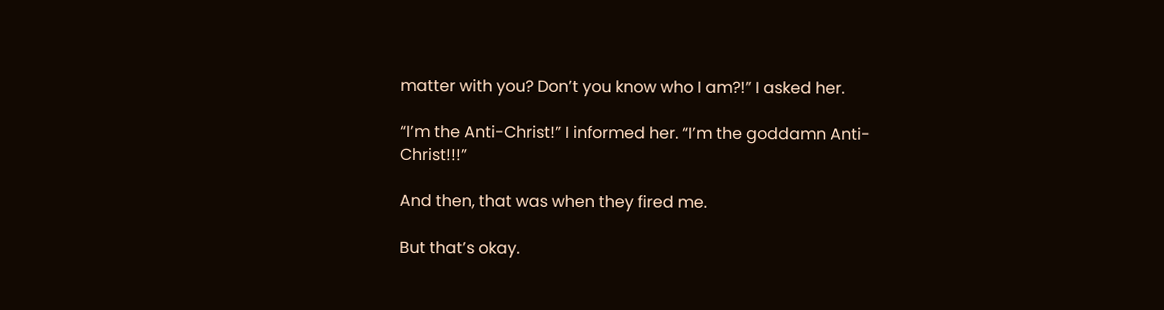matter with you? Don’t you know who I am?!” I asked her.

“I’m the Anti-Christ!” I informed her. “I’m the goddamn Anti-Christ!!!”

And then, that was when they fired me.

But that’s okay.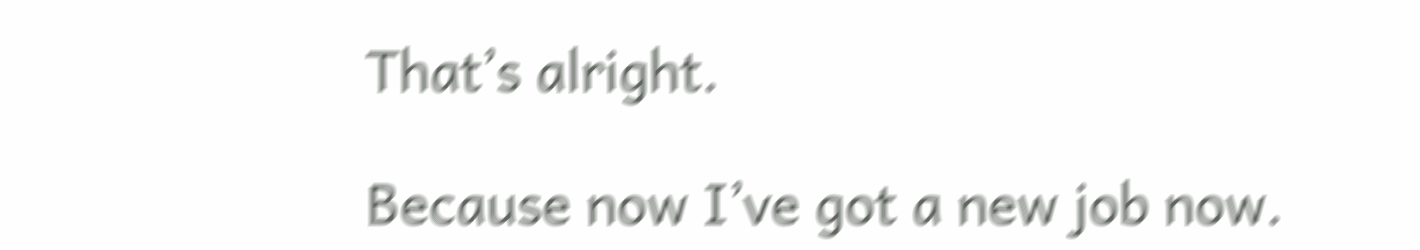That’s alright.

Because now I’ve got a new job now.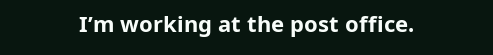I’m working at the post office.